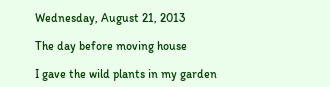Wednesday, August 21, 2013

The day before moving house

I gave the wild plants in my garden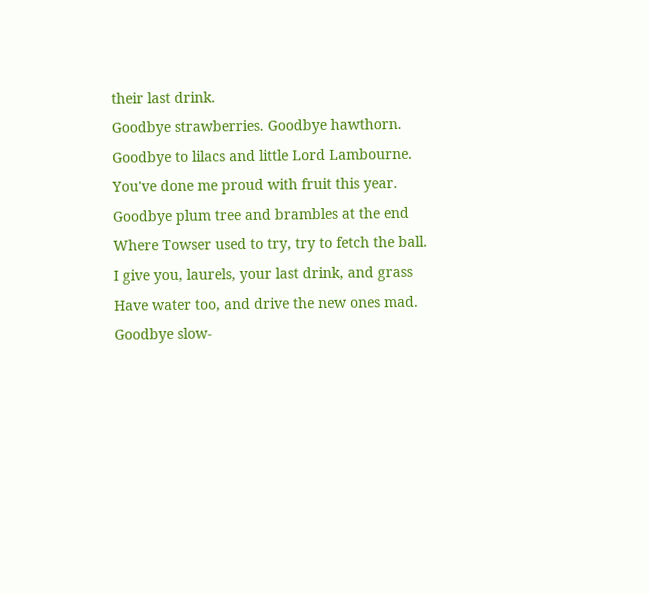their last drink.
Goodbye strawberries. Goodbye hawthorn.
Goodbye to lilacs and little Lord Lambourne.
You've done me proud with fruit this year.
Goodbye plum tree and brambles at the end
Where Towser used to try, try to fetch the ball.
I give you, laurels, your last drink, and grass
Have water too, and drive the new ones mad.
Goodbye slow-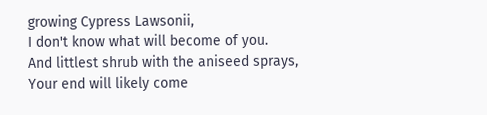growing Cypress Lawsonii,
I don't know what will become of you.
And littlest shrub with the aniseed sprays,
Your end will likely come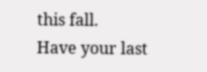this fall.
Have your last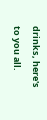drinks, here's to you all.